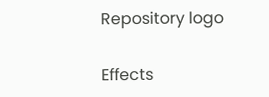Repository logo

Effects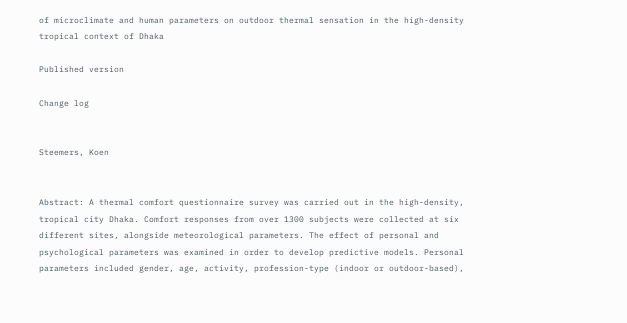of microclimate and human parameters on outdoor thermal sensation in the high-density tropical context of Dhaka

Published version

Change log


Steemers, Koen


Abstract: A thermal comfort questionnaire survey was carried out in the high-density, tropical city Dhaka. Comfort responses from over 1300 subjects were collected at six different sites, alongside meteorological parameters. The effect of personal and psychological parameters was examined in order to develop predictive models. Personal parameters included gender, age, activity, profession-type (indoor or outdoor-based),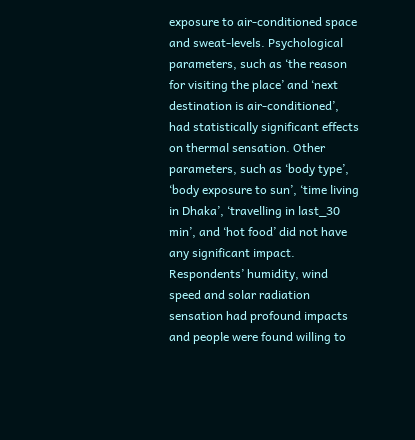exposure to air-conditioned space and sweat-levels. Psychological parameters, such as ‘the reason for visiting the place’ and ‘next destination is air-conditioned’, had statistically significant effects on thermal sensation. Other parameters, such as ‘body type’, ‘body exposure to sun’, ‘time living in Dhaka’, ‘travelling in last_30 min’, and ‘hot food’ did not have any significant impact. Respondents’ humidity, wind speed and solar radiation sensation had profound impacts and people were found willing to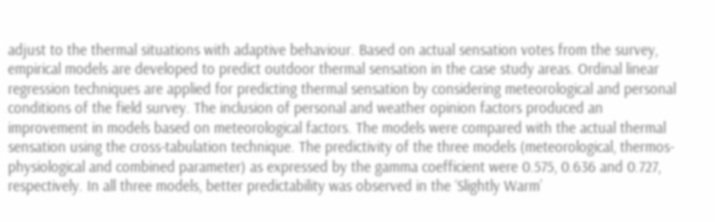adjust to the thermal situations with adaptive behaviour. Based on actual sensation votes from the survey, empirical models are developed to predict outdoor thermal sensation in the case study areas. Ordinal linear regression techniques are applied for predicting thermal sensation by considering meteorological and personal conditions of the field survey. The inclusion of personal and weather opinion factors produced an improvement in models based on meteorological factors. The models were compared with the actual thermal sensation using the cross-tabulation technique. The predictivity of the three models (meteorological, thermos-physiological and combined parameter) as expressed by the gamma coefficient were 0.575, 0.636 and 0.727, respectively. In all three models, better predictability was observed in the ‘Slightly Warm’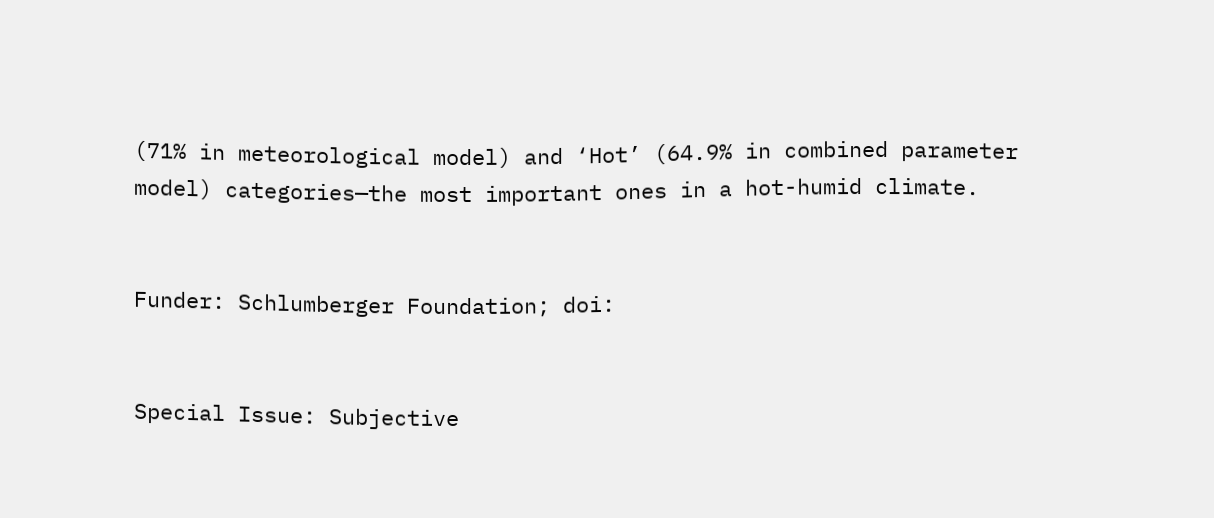(71% in meteorological model) and ‘Hot’ (64.9% in combined parameter model) categories—the most important ones in a hot-humid climate.


Funder: Schlumberger Foundation; doi:


Special Issue: Subjective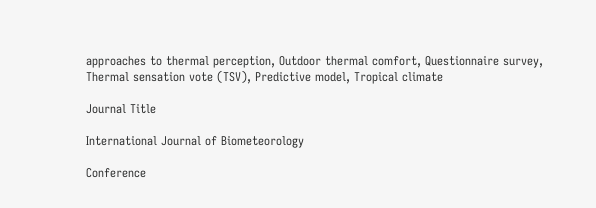approaches to thermal perception, Outdoor thermal comfort, Questionnaire survey, Thermal sensation vote (TSV), Predictive model, Tropical climate

Journal Title

International Journal of Biometeorology

Conference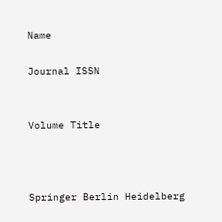Name

Journal ISSN


Volume Title



Springer Berlin Heidelberg